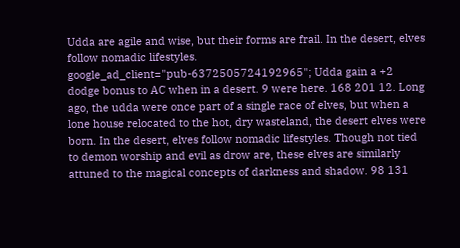Udda are agile and wise, but their forms are frail. In the desert, elves follow nomadic lifestyles. google_ad_client="pub-6372505724192965"; Udda gain a +2 dodge bonus to AC when in a desert. 9 were here. 168 201 12. Long ago, the udda were once part of a single race of elves, but when a lone house relocated to the hot, dry wasteland, the desert elves were born. In the desert, elves follow nomadic lifestyles. Though not tied to demon worship and evil as drow are, these elves are similarly attuned to the magical concepts of darkness and shadow. 98 131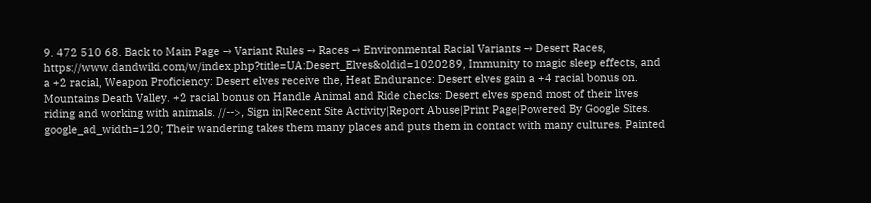9. 472 510 68. Back to Main Page → Variant Rules → Races → Environmental Racial Variants → Desert Races, https://www.dandwiki.com/w/index.php?title=UA:Desert_Elves&oldid=1020289, Immunity to magic sleep effects, and a +2 racial, Weapon Proficiency: Desert elves receive the, Heat Endurance: Desert elves gain a +4 racial bonus on. Mountains Death Valley. +2 racial bonus on Handle Animal and Ride checks: Desert elves spend most of their lives riding and working with animals. //-->, Sign in|Recent Site Activity|Report Abuse|Print Page|Powered By Google Sites. google_ad_width=120; Their wandering takes them many places and puts them in contact with many cultures. Painted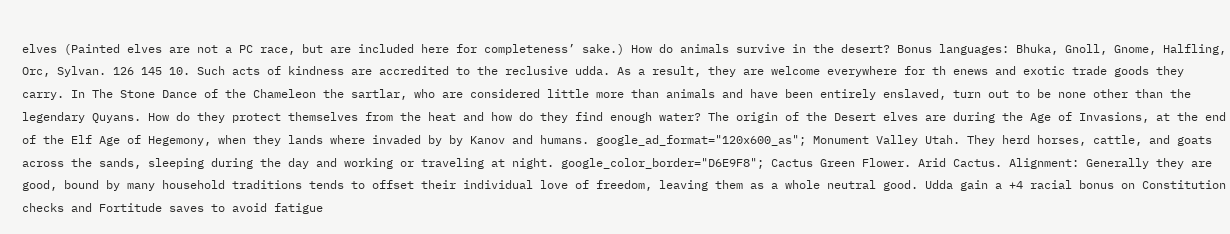elves (Painted elves are not a PC race, but are included here for completeness’ sake.) How do animals survive in the desert? Bonus languages: Bhuka, Gnoll, Gnome, Halfling, Orc, Sylvan. 126 145 10. Such acts of kindness are accredited to the reclusive udda. As a result, they are welcome everywhere for th enews and exotic trade goods they carry. In The Stone Dance of the Chameleon the sartlar, who are considered little more than animals and have been entirely enslaved, turn out to be none other than the legendary Quyans. How do they protect themselves from the heat and how do they find enough water? The origin of the Desert elves are during the Age of Invasions, at the end of the Elf Age of Hegemony, when they lands where invaded by by Kanov and humans. google_ad_format="120x600_as"; Monument Valley Utah. They herd horses, cattle, and goats across the sands, sleeping during the day and working or traveling at night. google_color_border="D6E9F8"; Cactus Green Flower. Arid Cactus. Alignment: Generally they are good, bound by many household traditions tends to offset their individual love of freedom, leaving them as a whole neutral good. Udda gain a +4 racial bonus on Constitution checks and Fortitude saves to avoid fatigue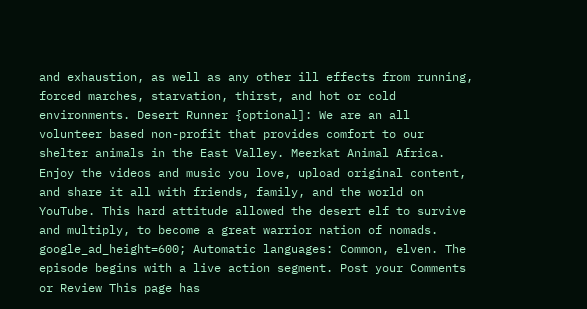and exhaustion, as well as any other ill effects from running, forced marches, starvation, thirst, and hot or cold environments. Desert Runner {optional]: We are an all volunteer based non-profit that provides comfort to our shelter animals in the East Valley. Meerkat Animal Africa. Enjoy the videos and music you love, upload original content, and share it all with friends, family, and the world on YouTube. This hard attitude allowed the desert elf to survive and multiply, to become a great warrior nation of nomads. google_ad_height=600; Automatic languages: Common, elven. The episode begins with a live action segment. Post your Comments or Review This page has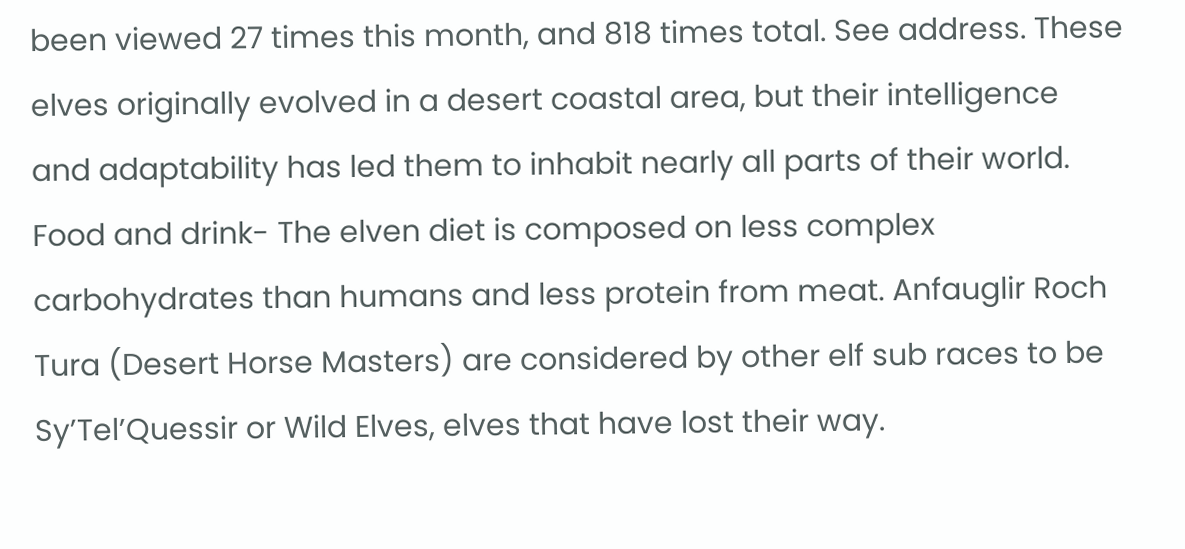been viewed 27 times this month, and 818 times total. See address. These elves originally evolved in a desert coastal area, but their intelligence and adaptability has led them to inhabit nearly all parts of their world. Food and drink- The elven diet is composed on less complex carbohydrates than humans and less protein from meat. Anfauglir Roch Tura (Desert Horse Masters) are considered by other elf sub races to be Sy’Tel’Quessir or Wild Elves, elves that have lost their way.